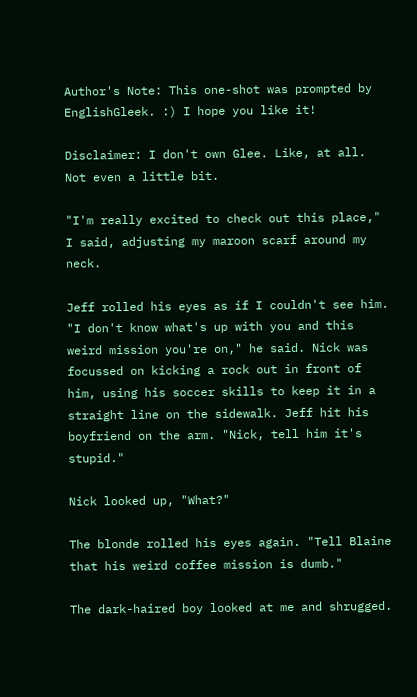Author's Note: This one-shot was prompted by EnglishGleek. :) I hope you like it!

Disclaimer: I don't own Glee. Like, at all. Not even a little bit.

"I'm really excited to check out this place," I said, adjusting my maroon scarf around my neck.

Jeff rolled his eyes as if I couldn't see him. "I don't know what's up with you and this weird mission you're on," he said. Nick was focussed on kicking a rock out in front of him, using his soccer skills to keep it in a straight line on the sidewalk. Jeff hit his boyfriend on the arm. "Nick, tell him it's stupid."

Nick looked up, "What?"

The blonde rolled his eyes again. "Tell Blaine that his weird coffee mission is dumb."

The dark-haired boy looked at me and shrugged.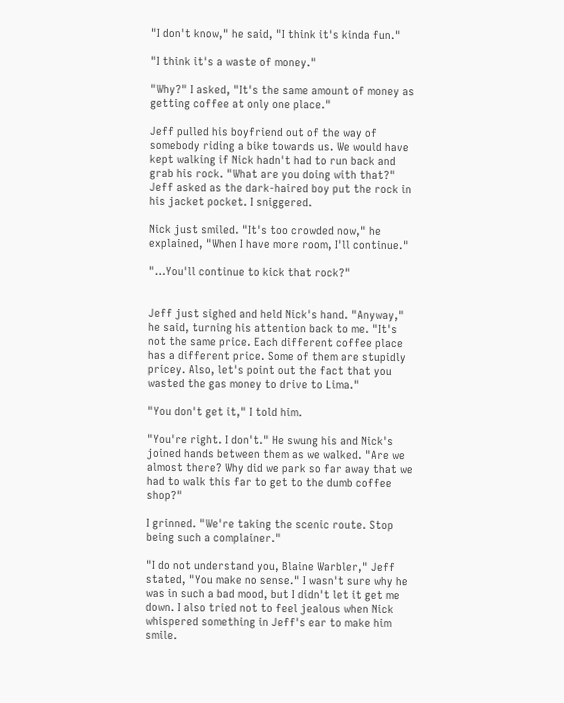"I don't know," he said, "I think it's kinda fun."

"I think it's a waste of money."

"Why?" I asked, "It's the same amount of money as getting coffee at only one place."

Jeff pulled his boyfriend out of the way of somebody riding a bike towards us. We would have kept walking if Nick hadn't had to run back and grab his rock. "What are you doing with that?" Jeff asked as the dark-haired boy put the rock in his jacket pocket. I sniggered.

Nick just smiled. "It's too crowded now," he explained, "When I have more room, I'll continue."

"…You'll continue to kick that rock?"


Jeff just sighed and held Nick's hand. "Anyway," he said, turning his attention back to me. "It's not the same price. Each different coffee place has a different price. Some of them are stupidly pricey. Also, let's point out the fact that you wasted the gas money to drive to Lima."

"You don't get it," I told him.

"You're right. I don't." He swung his and Nick's joined hands between them as we walked. "Are we almost there? Why did we park so far away that we had to walk this far to get to the dumb coffee shop?"

I grinned. "We're taking the scenic route. Stop being such a complainer."

"I do not understand you, Blaine Warbler," Jeff stated, "You make no sense." I wasn't sure why he was in such a bad mood, but I didn't let it get me down. I also tried not to feel jealous when Nick whispered something in Jeff's ear to make him smile.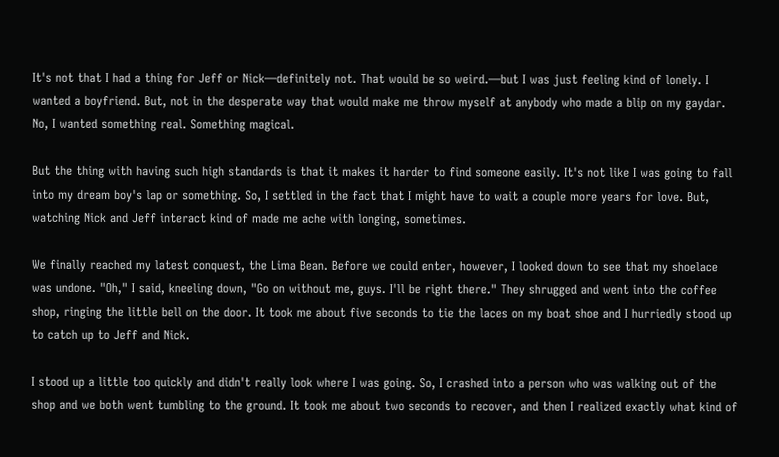It's not that I had a thing for Jeff or Nick—definitely not. That would be so weird.—but I was just feeling kind of lonely. I wanted a boyfriend. But, not in the desperate way that would make me throw myself at anybody who made a blip on my gaydar. No, I wanted something real. Something magical.

But the thing with having such high standards is that it makes it harder to find someone easily. It's not like I was going to fall into my dream boy's lap or something. So, I settled in the fact that I might have to wait a couple more years for love. But, watching Nick and Jeff interact kind of made me ache with longing, sometimes.

We finally reached my latest conquest, the Lima Bean. Before we could enter, however, I looked down to see that my shoelace was undone. "Oh," I said, kneeling down, "Go on without me, guys. I'll be right there." They shrugged and went into the coffee shop, ringing the little bell on the door. It took me about five seconds to tie the laces on my boat shoe and I hurriedly stood up to catch up to Jeff and Nick.

I stood up a little too quickly and didn't really look where I was going. So, I crashed into a person who was walking out of the shop and we both went tumbling to the ground. It took me about two seconds to recover, and then I realized exactly what kind of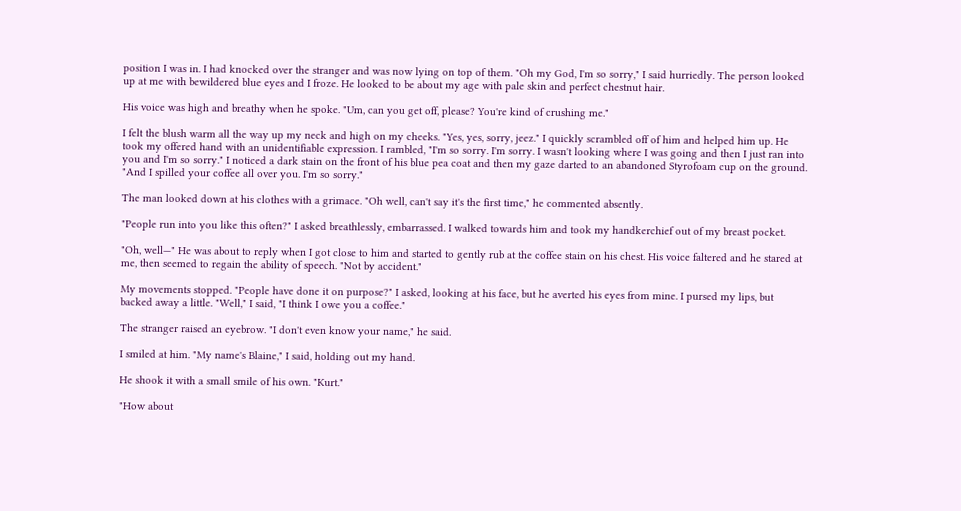position I was in. I had knocked over the stranger and was now lying on top of them. "Oh my God, I'm so sorry," I said hurriedly. The person looked up at me with bewildered blue eyes and I froze. He looked to be about my age with pale skin and perfect chestnut hair.

His voice was high and breathy when he spoke. "Um, can you get off, please? You're kind of crushing me."

I felt the blush warm all the way up my neck and high on my cheeks. "Yes, yes, sorry, jeez." I quickly scrambled off of him and helped him up. He took my offered hand with an unidentifiable expression. I rambled, "I'm so sorry. I'm sorry. I wasn't looking where I was going and then I just ran into you and I'm so sorry." I noticed a dark stain on the front of his blue pea coat and then my gaze darted to an abandoned Styrofoam cup on the ground. "And I spilled your coffee all over you. I'm so sorry."

The man looked down at his clothes with a grimace. "Oh well, can't say it's the first time," he commented absently.

"People run into you like this often?" I asked breathlessly, embarrassed. I walked towards him and took my handkerchief out of my breast pocket.

"Oh, well—" He was about to reply when I got close to him and started to gently rub at the coffee stain on his chest. His voice faltered and he stared at me, then seemed to regain the ability of speech. "Not by accident."

My movements stopped. "People have done it on purpose?" I asked, looking at his face, but he averted his eyes from mine. I pursed my lips, but backed away a little. "Well," I said, "I think I owe you a coffee."

The stranger raised an eyebrow. "I don't even know your name," he said.

I smiled at him. "My name's Blaine," I said, holding out my hand.

He shook it with a small smile of his own. "Kurt."

"How about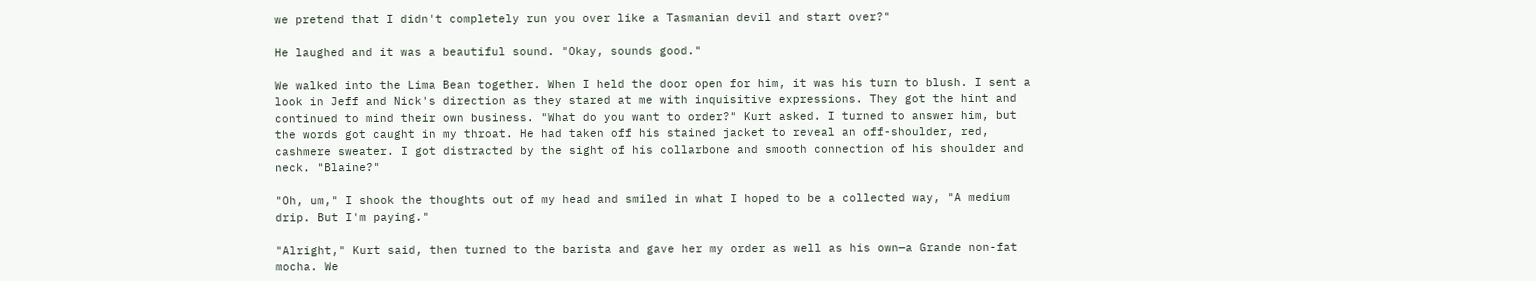we pretend that I didn't completely run you over like a Tasmanian devil and start over?"

He laughed and it was a beautiful sound. "Okay, sounds good."

We walked into the Lima Bean together. When I held the door open for him, it was his turn to blush. I sent a look in Jeff and Nick's direction as they stared at me with inquisitive expressions. They got the hint and continued to mind their own business. "What do you want to order?" Kurt asked. I turned to answer him, but the words got caught in my throat. He had taken off his stained jacket to reveal an off-shoulder, red, cashmere sweater. I got distracted by the sight of his collarbone and smooth connection of his shoulder and neck. "Blaine?"

"Oh, um," I shook the thoughts out of my head and smiled in what I hoped to be a collected way, "A medium drip. But I'm paying."

"Alright," Kurt said, then turned to the barista and gave her my order as well as his own—a Grande non-fat mocha. We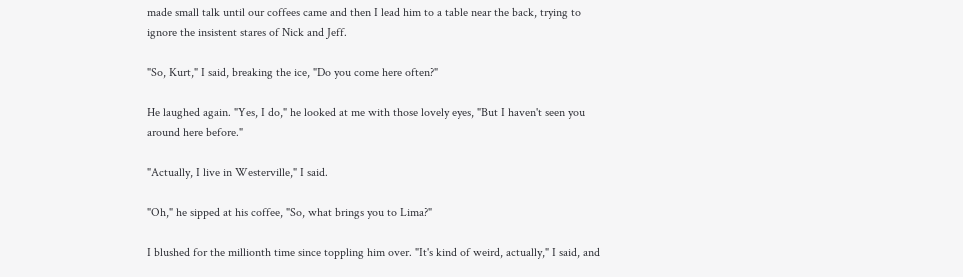made small talk until our coffees came and then I lead him to a table near the back, trying to ignore the insistent stares of Nick and Jeff.

"So, Kurt," I said, breaking the ice, "Do you come here often?"

He laughed again. "Yes, I do," he looked at me with those lovely eyes, "But I haven't seen you around here before."

"Actually, I live in Westerville," I said.

"Oh," he sipped at his coffee, "So, what brings you to Lima?"

I blushed for the millionth time since toppling him over. "It's kind of weird, actually," I said, and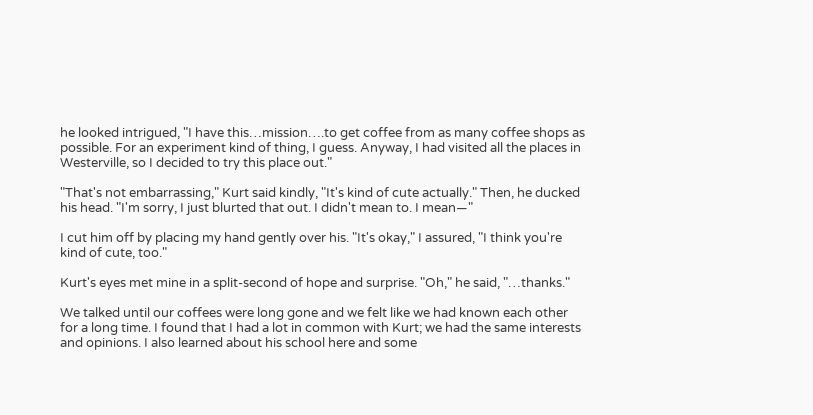he looked intrigued, "I have this…mission….to get coffee from as many coffee shops as possible. For an experiment kind of thing, I guess. Anyway, I had visited all the places in Westerville, so I decided to try this place out."

"That's not embarrassing," Kurt said kindly, "It's kind of cute actually." Then, he ducked his head. "I'm sorry, I just blurted that out. I didn't mean to. I mean—"

I cut him off by placing my hand gently over his. "It's okay," I assured, "I think you're kind of cute, too."

Kurt's eyes met mine in a split-second of hope and surprise. "Oh," he said, "…thanks."

We talked until our coffees were long gone and we felt like we had known each other for a long time. I found that I had a lot in common with Kurt; we had the same interests and opinions. I also learned about his school here and some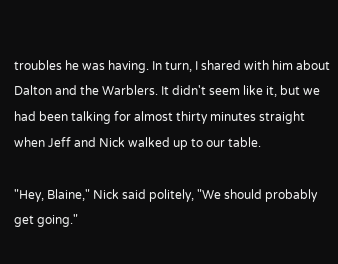troubles he was having. In turn, I shared with him about Dalton and the Warblers. It didn't seem like it, but we had been talking for almost thirty minutes straight when Jeff and Nick walked up to our table.

"Hey, Blaine," Nick said politely, "We should probably get going."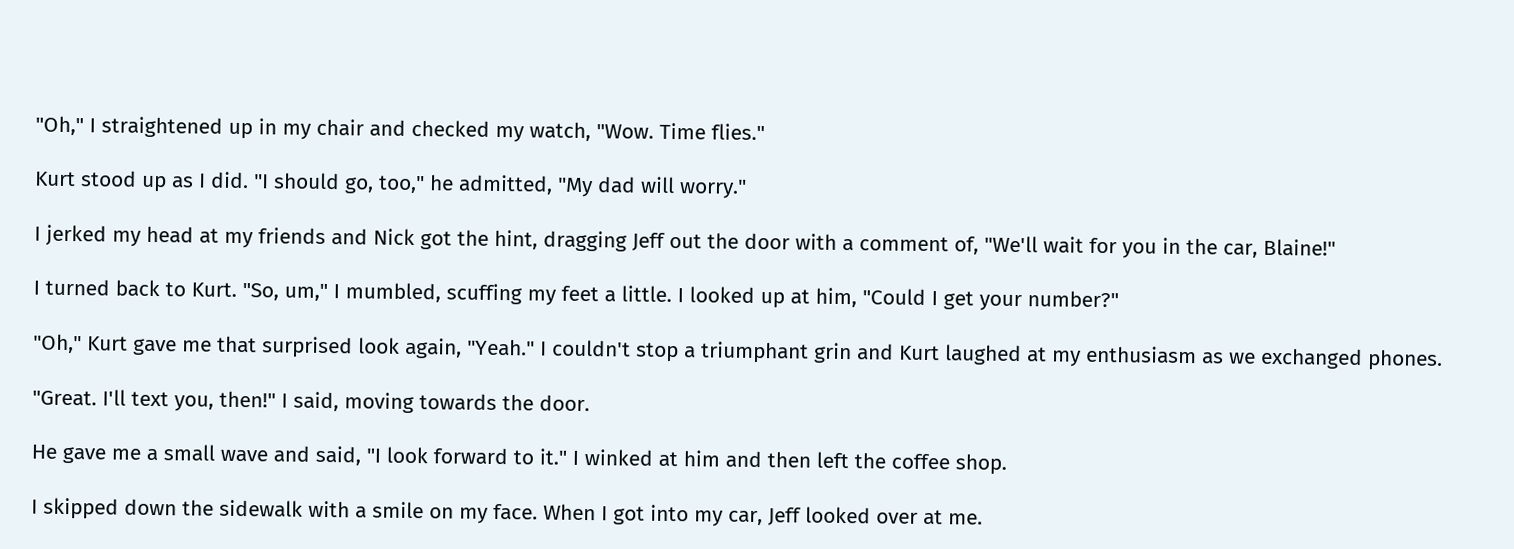"Oh," I straightened up in my chair and checked my watch, "Wow. Time flies."

Kurt stood up as I did. "I should go, too," he admitted, "My dad will worry."

I jerked my head at my friends and Nick got the hint, dragging Jeff out the door with a comment of, "We'll wait for you in the car, Blaine!"

I turned back to Kurt. "So, um," I mumbled, scuffing my feet a little. I looked up at him, "Could I get your number?"

"Oh," Kurt gave me that surprised look again, "Yeah." I couldn't stop a triumphant grin and Kurt laughed at my enthusiasm as we exchanged phones.

"Great. I'll text you, then!" I said, moving towards the door.

He gave me a small wave and said, "I look forward to it." I winked at him and then left the coffee shop.

I skipped down the sidewalk with a smile on my face. When I got into my car, Jeff looked over at me.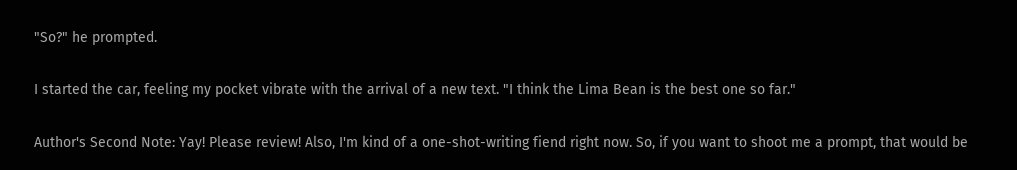"So?" he prompted.

I started the car, feeling my pocket vibrate with the arrival of a new text. "I think the Lima Bean is the best one so far."

Author's Second Note: Yay! Please review! Also, I'm kind of a one-shot-writing fiend right now. So, if you want to shoot me a prompt, that would be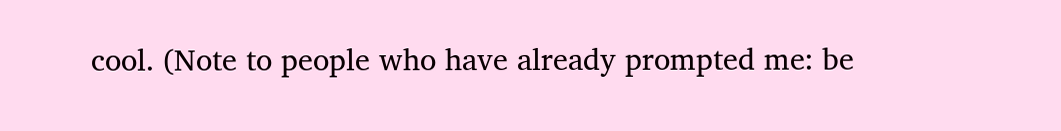cool. (Note to people who have already prompted me: be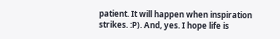patient. It will happen when inspiration strikes. :P). And, yes. I hope life is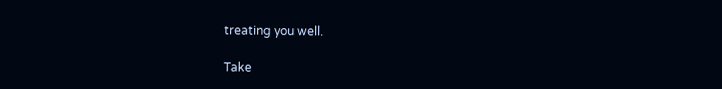treating you well.

Take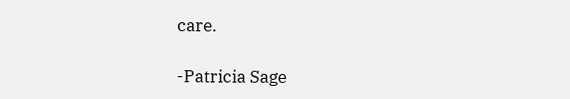care.

-Patricia Sage